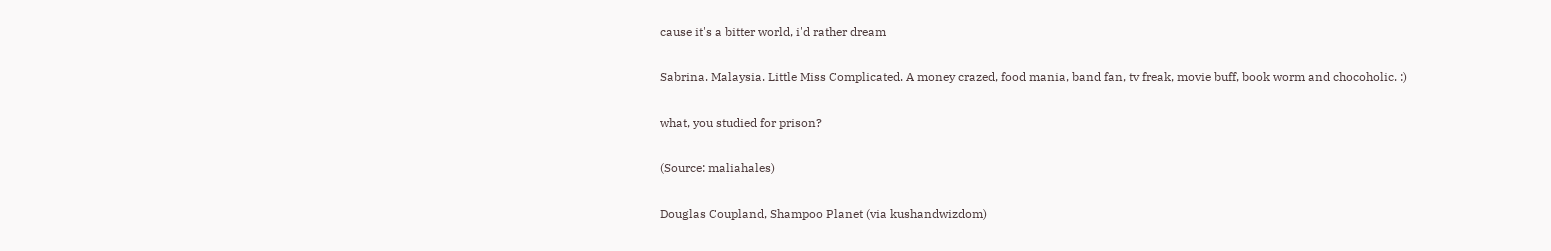cause it's a bitter world, i'd rather dream

Sabrina. Malaysia. Little Miss Complicated. A money crazed, food mania, band fan, tv freak, movie buff, book worm and chocoholic. :)

what, you studied for prison?

(Source: maliahales)

Douglas Coupland, Shampoo Planet (via kushandwizdom)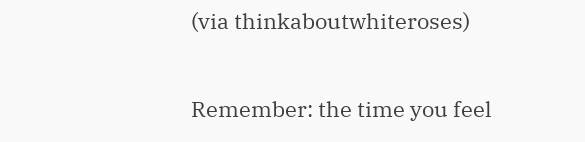(via thinkaboutwhiteroses)

Remember: the time you feel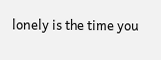lonely is the time you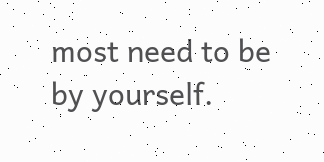most need to be by yourself.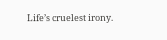Life’s cruelest irony.